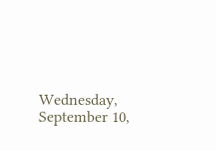Wednesday, September 10,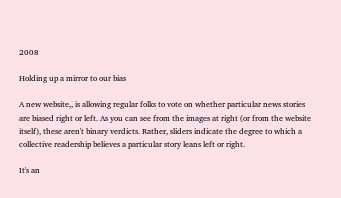2008

Holding up a mirror to our bias

A new website,, is allowing regular folks to vote on whether particular news stories are biased right or left. As you can see from the images at right (or from the website itself), these aren't binary verdicts. Rather, sliders indicate the degree to which a collective readership believes a particular story leans left or right.

It's an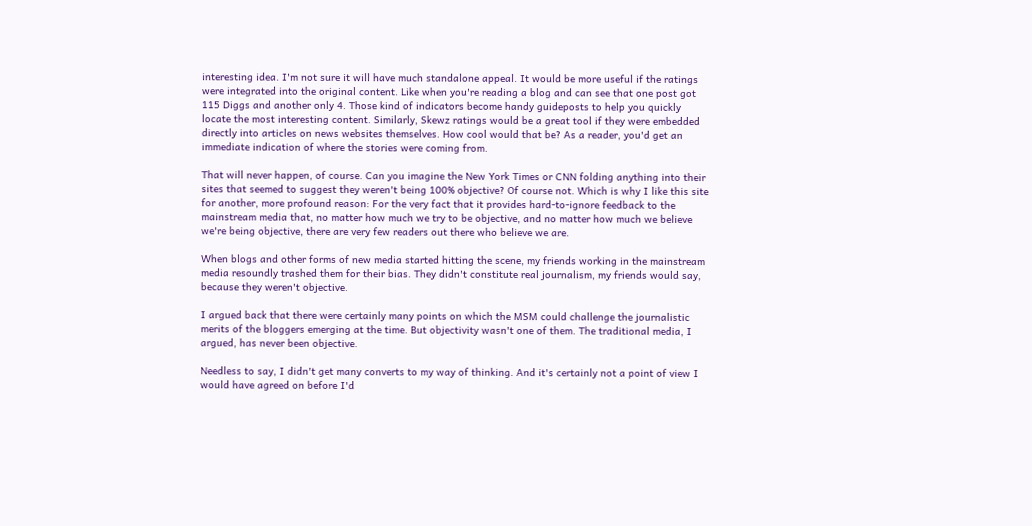interesting idea. I'm not sure it will have much standalone appeal. It would be more useful if the ratings were integrated into the original content. Like when you're reading a blog and can see that one post got 115 Diggs and another only 4. Those kind of indicators become handy guideposts to help you quickly locate the most interesting content. Similarly, Skewz ratings would be a great tool if they were embedded directly into articles on news websites themselves. How cool would that be? As a reader, you'd get an immediate indication of where the stories were coming from.

That will never happen, of course. Can you imagine the New York Times or CNN folding anything into their sites that seemed to suggest they weren't being 100% objective? Of course not. Which is why I like this site for another, more profound reason: For the very fact that it provides hard-to-ignore feedback to the mainstream media that, no matter how much we try to be objective, and no matter how much we believe we're being objective, there are very few readers out there who believe we are.

When blogs and other forms of new media started hitting the scene, my friends working in the mainstream media resoundly trashed them for their bias. They didn't constitute real journalism, my friends would say, because they weren't objective.

I argued back that there were certainly many points on which the MSM could challenge the journalistic merits of the bloggers emerging at the time. But objectivity wasn't one of them. The traditional media, I argued, has never been objective.

Needless to say, I didn't get many converts to my way of thinking. And it's certainly not a point of view I would have agreed on before I'd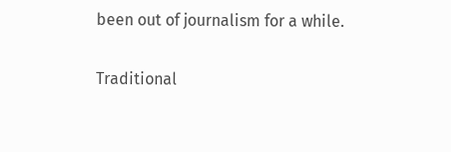been out of journalism for a while.

Traditional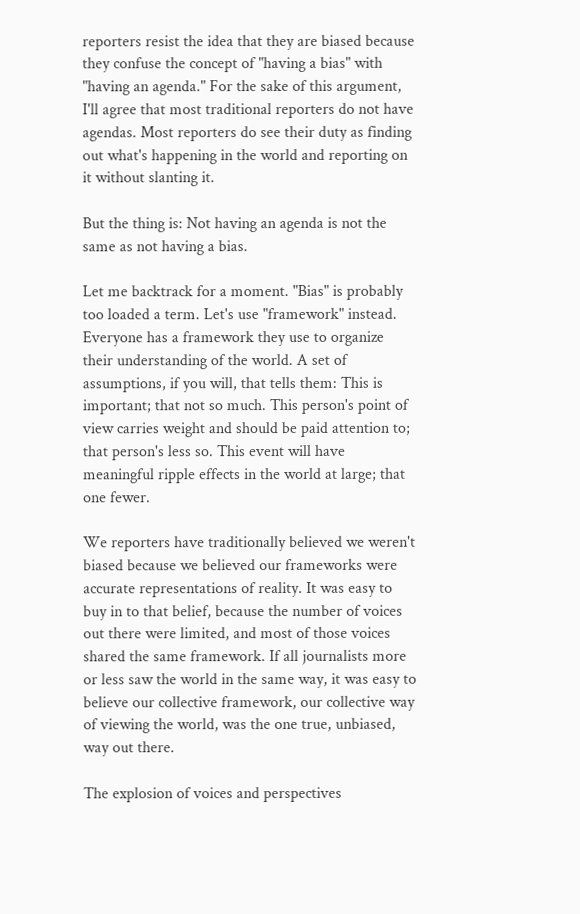reporters resist the idea that they are biased because they confuse the concept of "having a bias" with "having an agenda." For the sake of this argument, I'll agree that most traditional reporters do not have agendas. Most reporters do see their duty as finding out what's happening in the world and reporting on it without slanting it.

But the thing is: Not having an agenda is not the same as not having a bias.

Let me backtrack for a moment. "Bias" is probably too loaded a term. Let's use "framework" instead. Everyone has a framework they use to organize their understanding of the world. A set of assumptions, if you will, that tells them: This is important; that not so much. This person's point of view carries weight and should be paid attention to; that person's less so. This event will have meaningful ripple effects in the world at large; that one fewer.

We reporters have traditionally believed we weren't biased because we believed our frameworks were accurate representations of reality. It was easy to buy in to that belief, because the number of voices out there were limited, and most of those voices shared the same framework. If all journalists more or less saw the world in the same way, it was easy to believe our collective framework, our collective way of viewing the world, was the one true, unbiased, way out there.

The explosion of voices and perspectives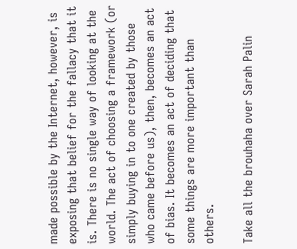made possible by the Internet, however, is exposing that belief for the fallacy that it is. There is no single way of looking at the world. The act of choosing a framework (or simply buying in to one created by those who came before us), then, becomes an act of bias. It becomes an act of deciding that some things are more important than others.

Take all the brouhaha over Sarah Palin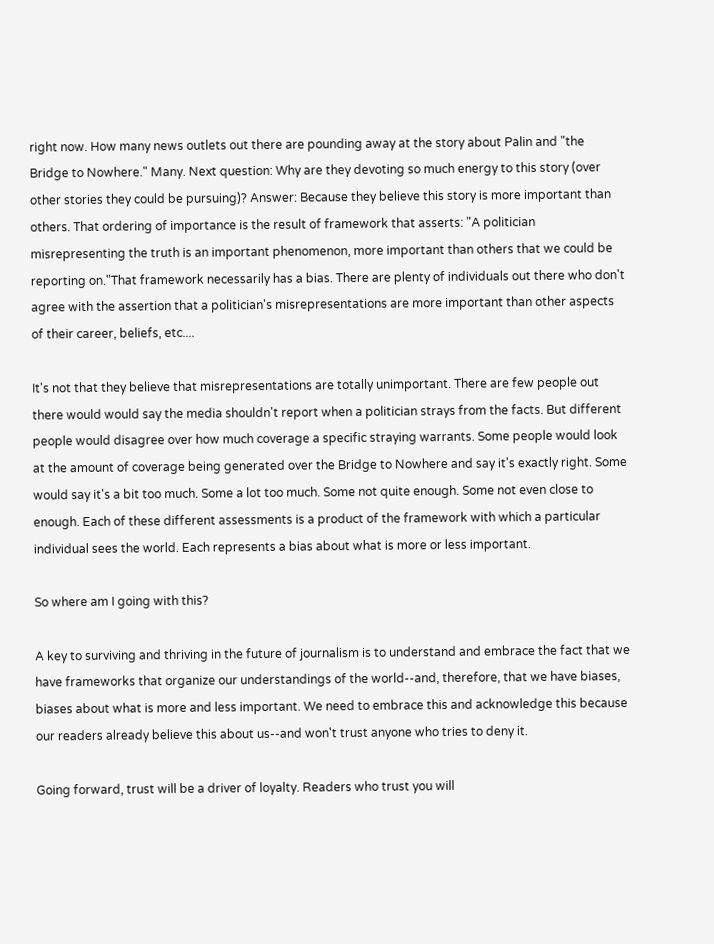right now. How many news outlets out there are pounding away at the story about Palin and "the Bridge to Nowhere." Many. Next question: Why are they devoting so much energy to this story (over other stories they could be pursuing)? Answer: Because they believe this story is more important than others. That ordering of importance is the result of framework that asserts: "A politician misrepresenting the truth is an important phenomenon, more important than others that we could be reporting on."That framework necessarily has a bias. There are plenty of individuals out there who don't agree with the assertion that a politician's misrepresentations are more important than other aspects of their career, beliefs, etc....

It's not that they believe that misrepresentations are totally unimportant. There are few people out there would would say the media shouldn't report when a politician strays from the facts. But different people would disagree over how much coverage a specific straying warrants. Some people would look at the amount of coverage being generated over the Bridge to Nowhere and say it's exactly right. Some would say it's a bit too much. Some a lot too much. Some not quite enough. Some not even close to enough. Each of these different assessments is a product of the framework with which a particular individual sees the world. Each represents a bias about what is more or less important.

So where am I going with this?

A key to surviving and thriving in the future of journalism is to understand and embrace the fact that we have frameworks that organize our understandings of the world--and, therefore, that we have biases, biases about what is more and less important. We need to embrace this and acknowledge this because our readers already believe this about us--and won't trust anyone who tries to deny it.

Going forward, trust will be a driver of loyalty. Readers who trust you will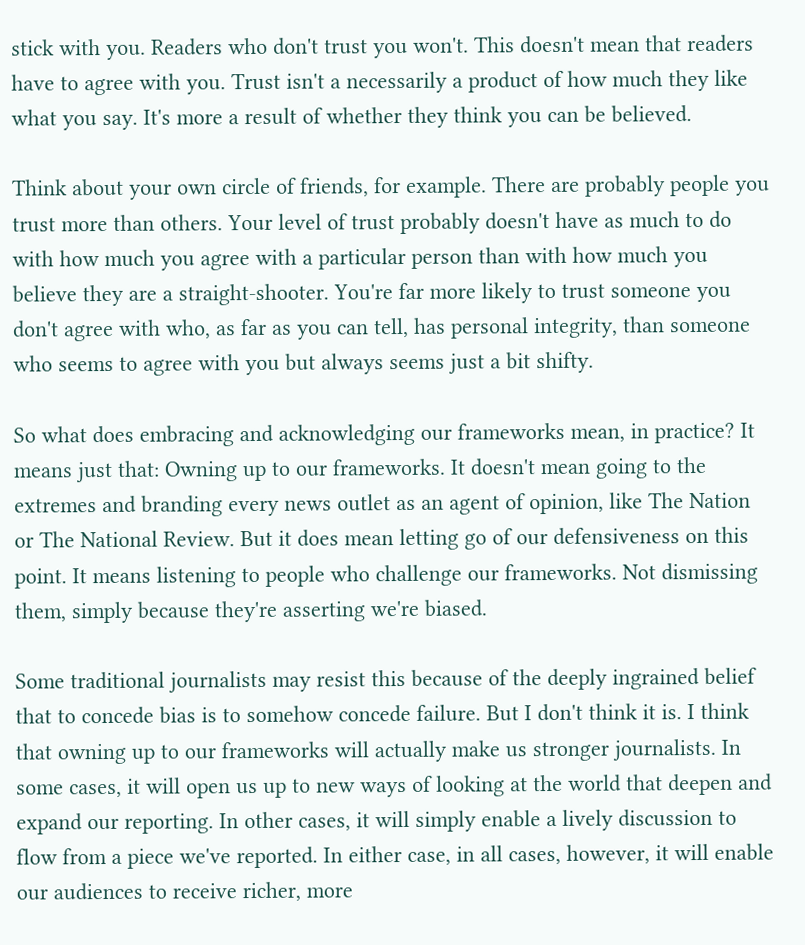stick with you. Readers who don't trust you won't. This doesn't mean that readers have to agree with you. Trust isn't a necessarily a product of how much they like what you say. It's more a result of whether they think you can be believed.

Think about your own circle of friends, for example. There are probably people you trust more than others. Your level of trust probably doesn't have as much to do with how much you agree with a particular person than with how much you believe they are a straight-shooter. You're far more likely to trust someone you don't agree with who, as far as you can tell, has personal integrity, than someone who seems to agree with you but always seems just a bit shifty.

So what does embracing and acknowledging our frameworks mean, in practice? It means just that: Owning up to our frameworks. It doesn't mean going to the extremes and branding every news outlet as an agent of opinion, like The Nation or The National Review. But it does mean letting go of our defensiveness on this point. It means listening to people who challenge our frameworks. Not dismissing them, simply because they're asserting we're biased.

Some traditional journalists may resist this because of the deeply ingrained belief that to concede bias is to somehow concede failure. But I don't think it is. I think that owning up to our frameworks will actually make us stronger journalists. In some cases, it will open us up to new ways of looking at the world that deepen and expand our reporting. In other cases, it will simply enable a lively discussion to flow from a piece we've reported. In either case, in all cases, however, it will enable our audiences to receive richer, more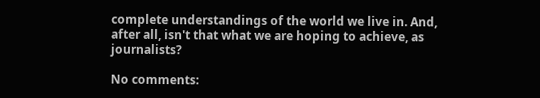complete understandings of the world we live in. And, after all, isn't that what we are hoping to achieve, as journalists?

No comments: